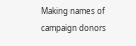Making names of campaign donors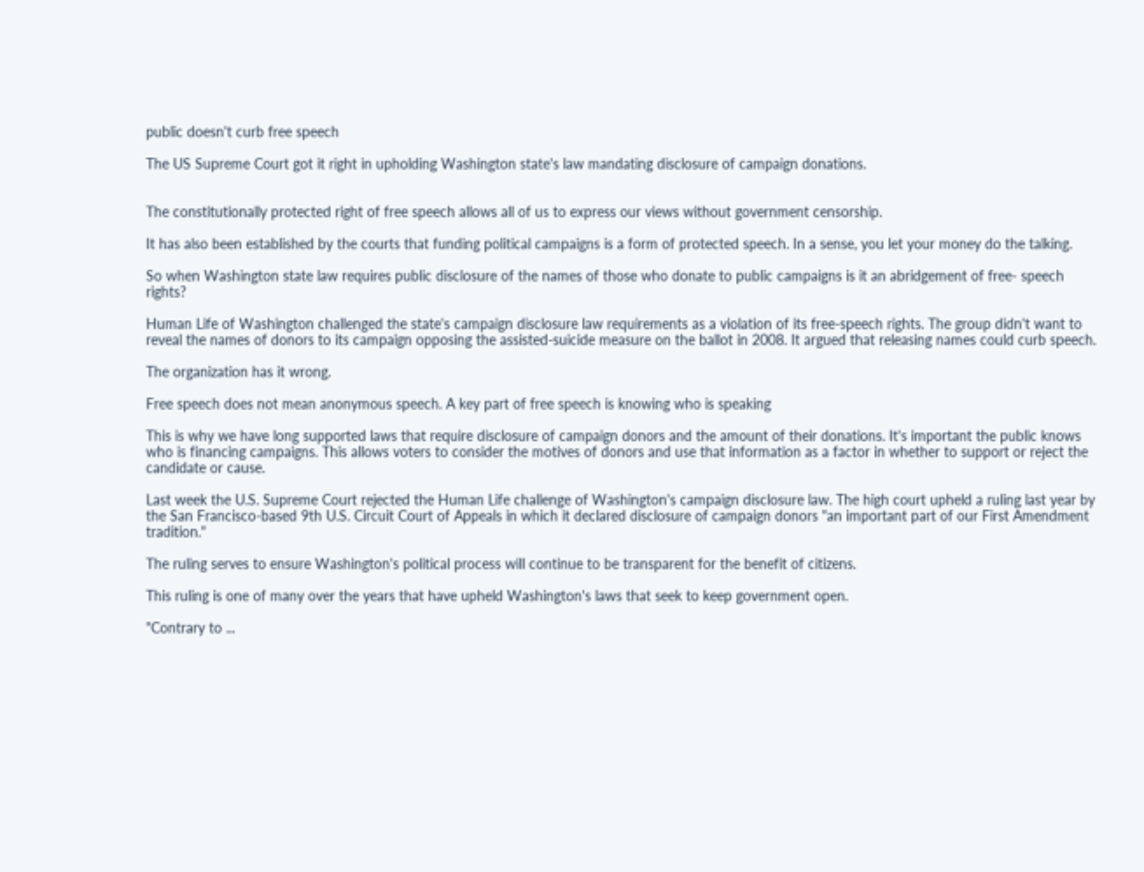public doesn't curb free speech

The US Supreme Court got it right in upholding Washington state's law mandating disclosure of campaign donations.


The constitutionally protected right of free speech allows all of us to express our views without government censorship.

It has also been established by the courts that funding political campaigns is a form of protected speech. In a sense, you let your money do the talking.

So when Washington state law requires public disclosure of the names of those who donate to public campaigns is it an abridgement of free- speech rights?

Human Life of Washington challenged the state's campaign disclosure law requirements as a violation of its free-speech rights. The group didn't want to reveal the names of donors to its campaign opposing the assisted-suicide measure on the ballot in 2008. It argued that releasing names could curb speech.

The organization has it wrong.

Free speech does not mean anonymous speech. A key part of free speech is knowing who is speaking

This is why we have long supported laws that require disclosure of campaign donors and the amount of their donations. It's important the public knows who is financing campaigns. This allows voters to consider the motives of donors and use that information as a factor in whether to support or reject the candidate or cause.

Last week the U.S. Supreme Court rejected the Human Life challenge of Washington's campaign disclosure law. The high court upheld a ruling last year by the San Francisco-based 9th U.S. Circuit Court of Appeals in which it declared disclosure of campaign donors "an important part of our First Amendment tradition."

The ruling serves to ensure Washington's political process will continue to be transparent for the benefit of citizens.

This ruling is one of many over the years that have upheld Washington's laws that seek to keep government open.

"Contrary to ...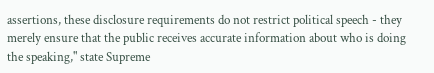assertions, these disclosure requirements do not restrict political speech - they merely ensure that the public receives accurate information about who is doing the speaking," state Supreme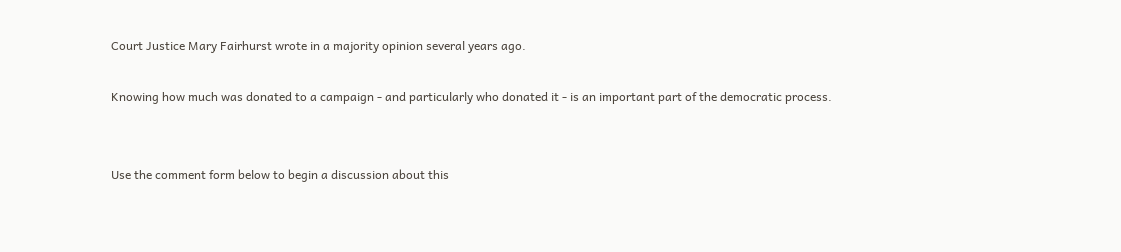Court Justice Mary Fairhurst wrote in a majority opinion several years ago.

Knowing how much was donated to a campaign - and particularly who donated it - is an important part of the democratic process.


Use the comment form below to begin a discussion about this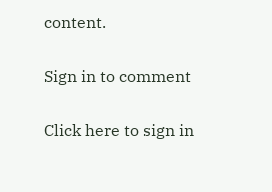content.

Sign in to comment

Click here to sign in